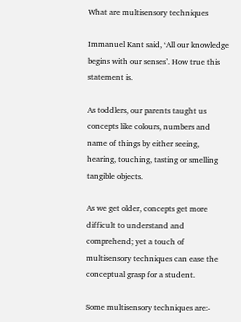What are multisensory techniques

Immanuel Kant said, ‘All our knowledge begins with our senses’. How true this statement is.

As toddlers, our parents taught us concepts like colours, numbers and name of things by either seeing, hearing, touching, tasting or smelling tangible objects.

As we get older, concepts get more difficult to understand and comprehend; yet a touch of multisensory techniques can ease the conceptual grasp for a student.

Some multisensory techniques are:-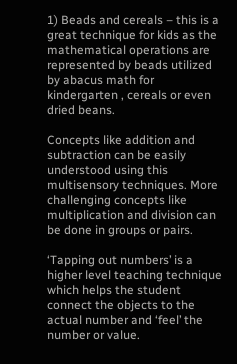1) Beads and cereals – this is a great technique for kids as the mathematical operations are represented by beads utilized by abacus math for kindergarten , cereals or even dried beans.

Concepts like addition and subtraction can be easily understood using this multisensory techniques. More challenging concepts like multiplication and division can be done in groups or pairs.

‘Tapping out numbers’ is a higher level teaching technique which helps the student connect the objects to the actual number and ‘feel’ the number or value.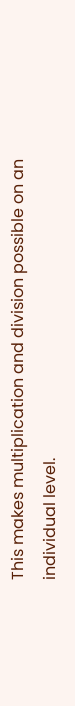This makes multiplication and division possible on an individual level.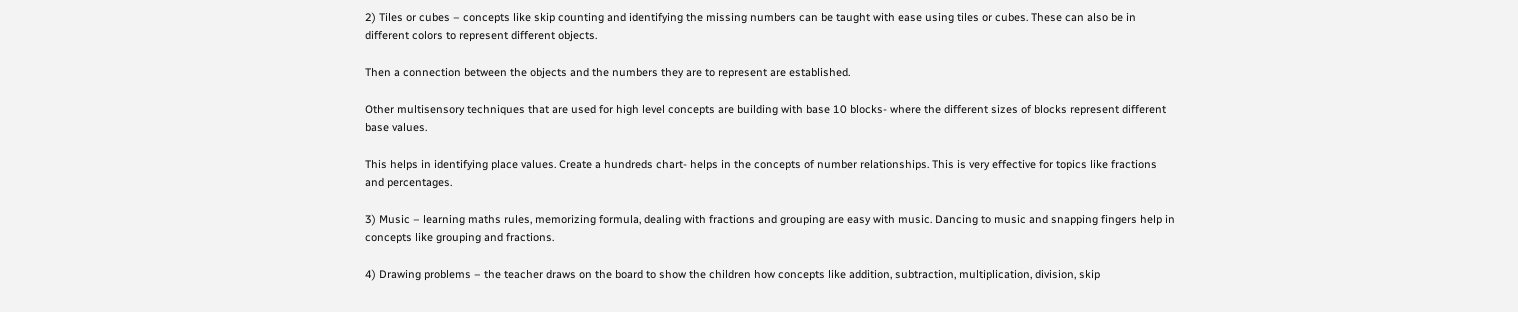2) Tiles or cubes – concepts like skip counting and identifying the missing numbers can be taught with ease using tiles or cubes. These can also be in different colors to represent different objects.

Then a connection between the objects and the numbers they are to represent are established.

Other multisensory techniques that are used for high level concepts are building with base 10 blocks- where the different sizes of blocks represent different base values.

This helps in identifying place values. Create a hundreds chart- helps in the concepts of number relationships. This is very effective for topics like fractions and percentages.

3) Music – learning maths rules, memorizing formula, dealing with fractions and grouping are easy with music. Dancing to music and snapping fingers help in concepts like grouping and fractions.

4) Drawing problems – the teacher draws on the board to show the children how concepts like addition, subtraction, multiplication, division, skip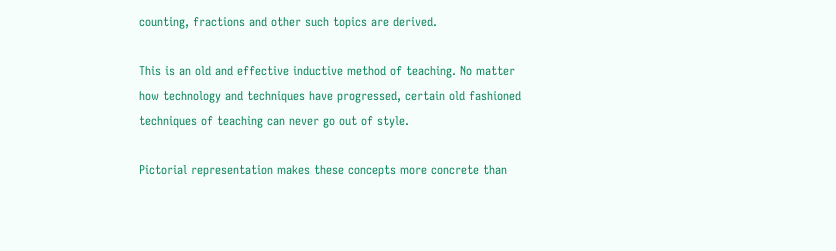counting, fractions and other such topics are derived.

This is an old and effective inductive method of teaching. No matter how technology and techniques have progressed, certain old fashioned techniques of teaching can never go out of style.

Pictorial representation makes these concepts more concrete than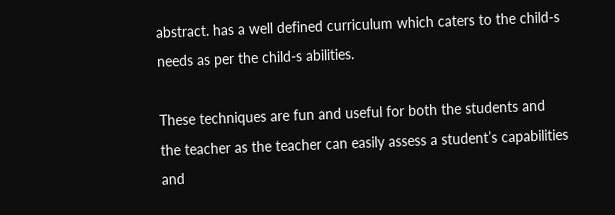abstract. has a well defined curriculum which caters to the child-s needs as per the child-s abilities.

These techniques are fun and useful for both the students and the teacher as the teacher can easily assess a student’s capabilities and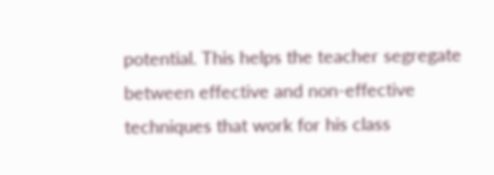potential. This helps the teacher segregate between effective and non-effective techniques that work for his class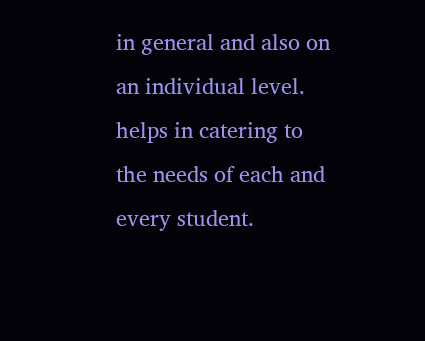in general and also on an individual level. helps in catering to the needs of each and every student.